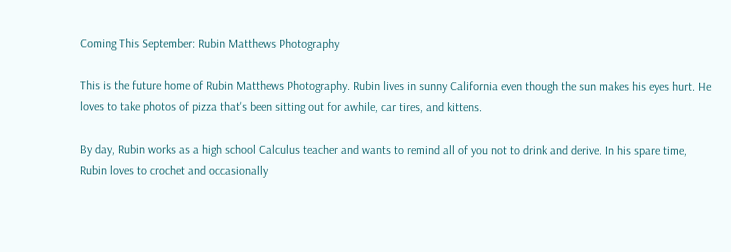Coming This September: Rubin Matthews Photography

This is the future home of Rubin Matthews Photography. Rubin lives in sunny California even though the sun makes his eyes hurt. He loves to take photos of pizza that's been sitting out for awhile, car tires, and kittens.

By day, Rubin works as a high school Calculus teacher and wants to remind all of you not to drink and derive. In his spare time, Rubin loves to crochet and occasionally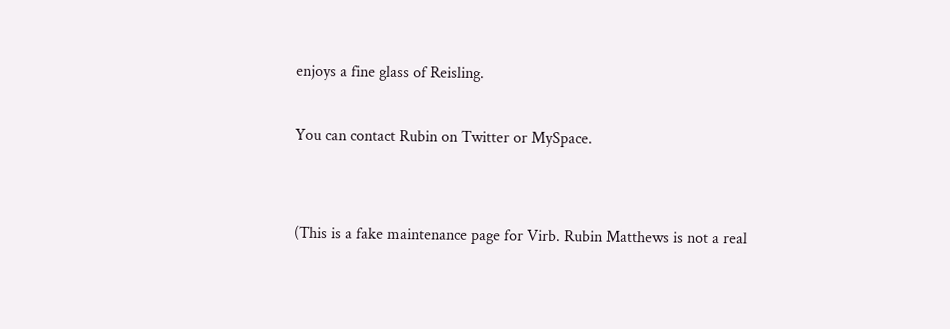enjoys a fine glass of Reisling.

You can contact Rubin on Twitter or MySpace.


(This is a fake maintenance page for Virb. Rubin Matthews is not a real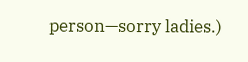person—sorry ladies.)